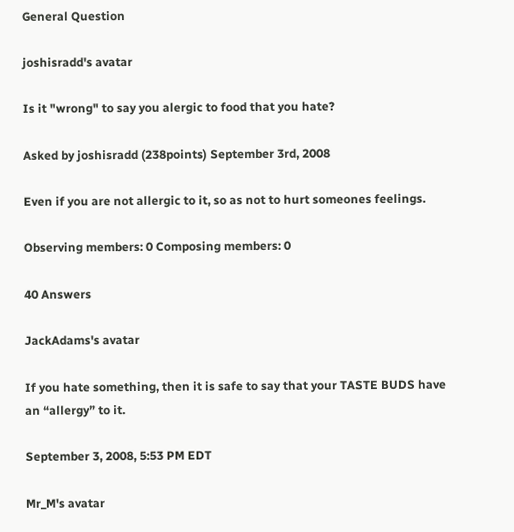General Question

joshisradd's avatar

Is it "wrong" to say you alergic to food that you hate?

Asked by joshisradd (238points) September 3rd, 2008

Even if you are not allergic to it, so as not to hurt someones feelings.

Observing members: 0 Composing members: 0

40 Answers

JackAdams's avatar

If you hate something, then it is safe to say that your TASTE BUDS have an “allergy” to it.

September 3, 2008, 5:53 PM EDT

Mr_M's avatar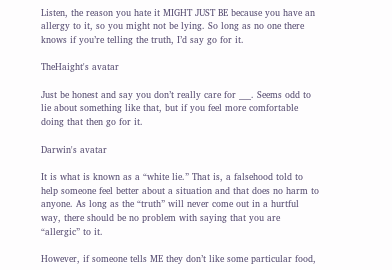Listen, the reason you hate it MIGHT JUST BE because you have an allergy to it, so you might not be lying. So long as no one there knows if you’re telling the truth, I’d say go for it.

TheHaight's avatar

Just be honest and say you don’t really care for ___. Seems odd to lie about something like that, but if you feel more comfortable doing that then go for it.

Darwin's avatar

It is what is known as a “white lie.” That is, a falsehood told to help someone feel better about a situation and that does no harm to anyone. As long as the “truth” will never come out in a hurtful way, there should be no problem with saying that you are “allergic” to it.

However, if someone tells ME they don’t like some particular food,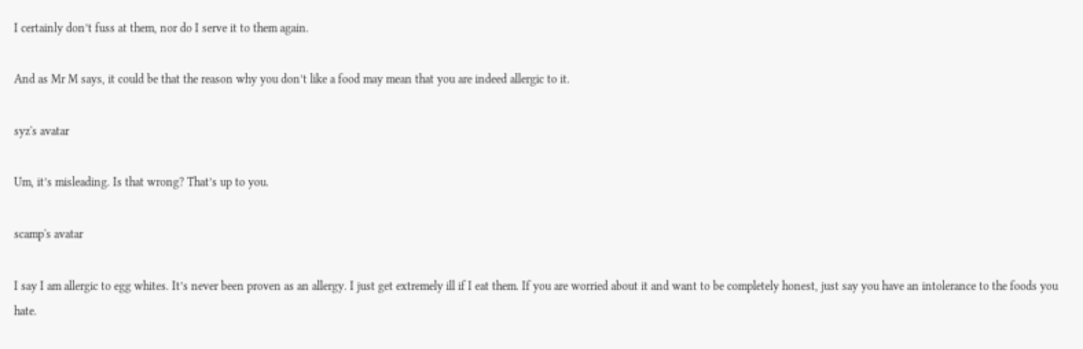I certainly don’t fuss at them, nor do I serve it to them again.

And as Mr M says, it could be that the reason why you don’t like a food may mean that you are indeed allergic to it.

syz's avatar

Um, it’s misleading. Is that wrong? That’s up to you.

scamp's avatar

I say I am allergic to egg whites. It’s never been proven as an allergy. I just get extremely ill if I eat them. If you are worried about it and want to be completely honest, just say you have an intolerance to the foods you hate.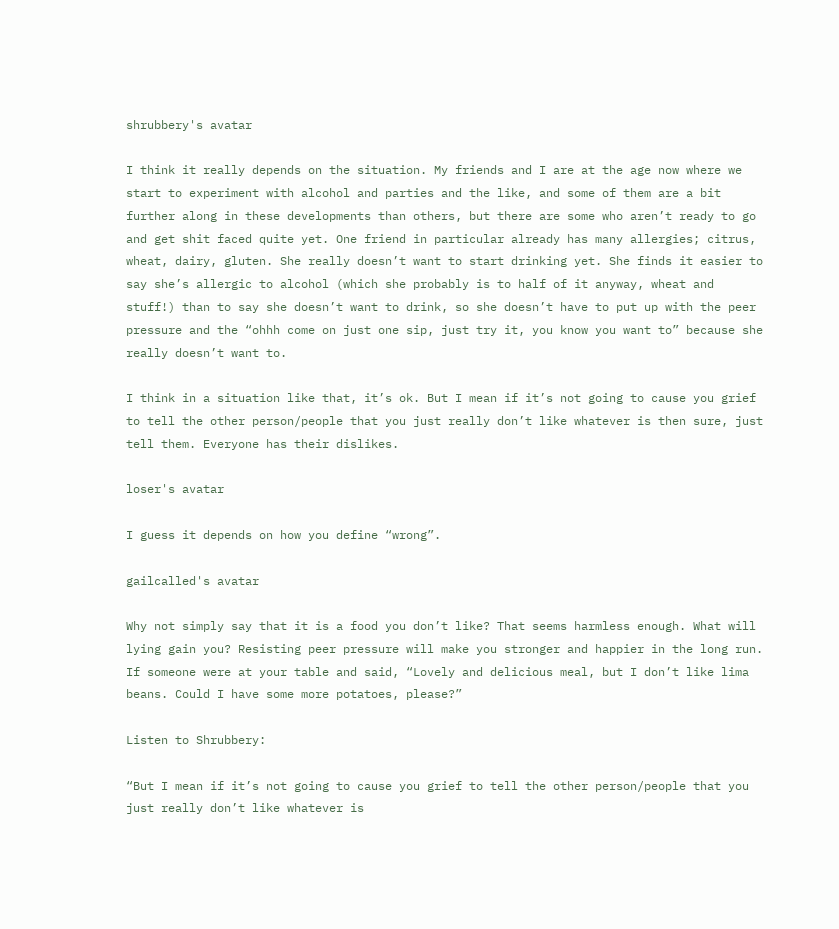shrubbery's avatar

I think it really depends on the situation. My friends and I are at the age now where we start to experiment with alcohol and parties and the like, and some of them are a bit further along in these developments than others, but there are some who aren’t ready to go and get shit faced quite yet. One friend in particular already has many allergies; citrus, wheat, dairy, gluten. She really doesn’t want to start drinking yet. She finds it easier to say she’s allergic to alcohol (which she probably is to half of it anyway, wheat and stuff!) than to say she doesn’t want to drink, so she doesn’t have to put up with the peer pressure and the “ohhh come on just one sip, just try it, you know you want to” because she really doesn’t want to.

I think in a situation like that, it’s ok. But I mean if it’s not going to cause you grief to tell the other person/people that you just really don’t like whatever is then sure, just tell them. Everyone has their dislikes.

loser's avatar

I guess it depends on how you define “wrong”.

gailcalled's avatar

Why not simply say that it is a food you don’t like? That seems harmless enough. What will lying gain you? Resisting peer pressure will make you stronger and happier in the long run. If someone were at your table and said, “Lovely and delicious meal, but I don’t like lima beans. Could I have some more potatoes, please?”

Listen to Shrubbery:

“But I mean if it’s not going to cause you grief to tell the other person/people that you just really don’t like whatever is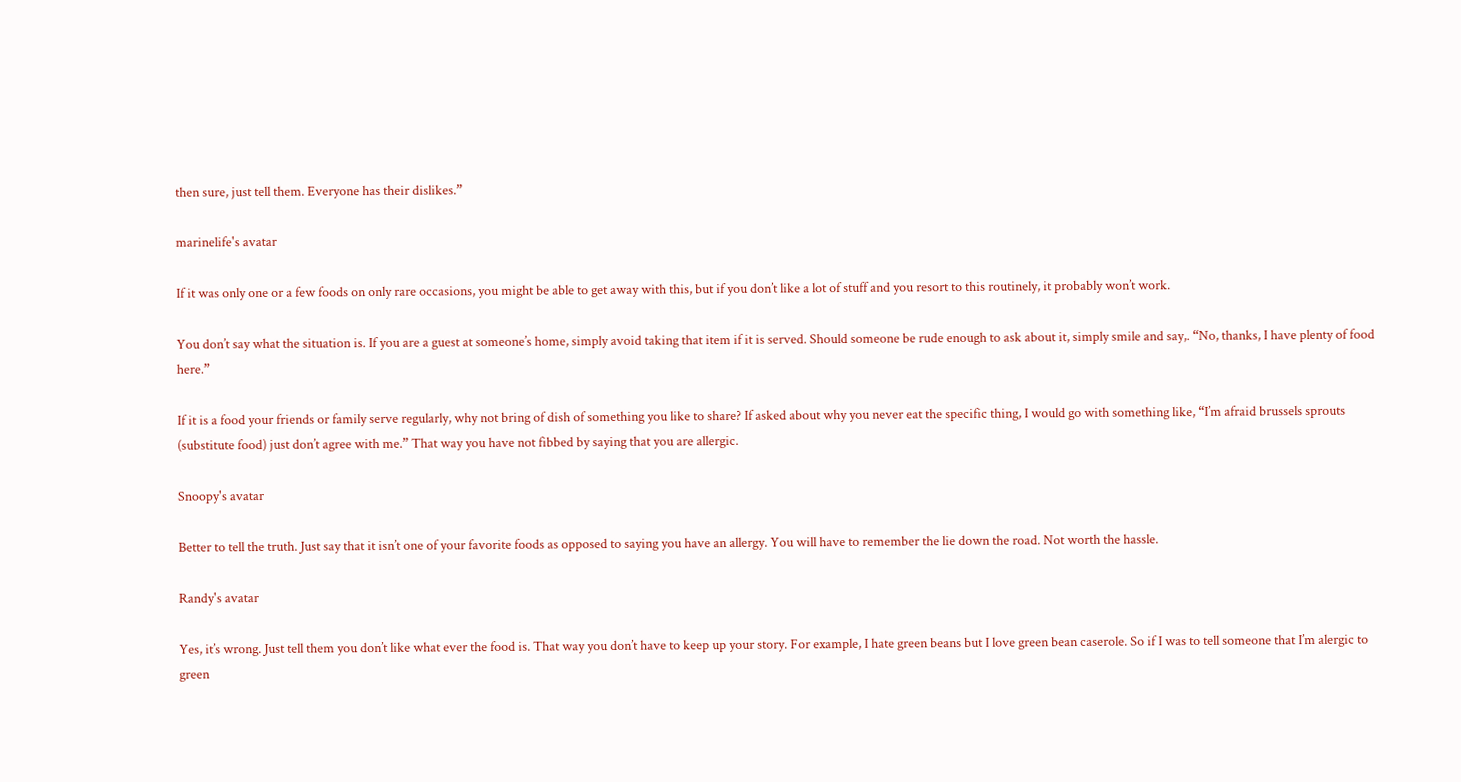then sure, just tell them. Everyone has their dislikes.”

marinelife's avatar

If it was only one or a few foods on only rare occasions, you might be able to get away with this, but if you don’t like a lot of stuff and you resort to this routinely, it probably won’t work.

You don’t say what the situation is. If you are a guest at someone’s home, simply avoid taking that item if it is served. Should someone be rude enough to ask about it, simply smile and say,. “No, thanks, I have plenty of food here.”

If it is a food your friends or family serve regularly, why not bring of dish of something you like to share? If asked about why you never eat the specific thing, I would go with something like, “I’m afraid brussels sprouts (substitute food) just don’t agree with me.” That way you have not fibbed by saying that you are allergic.

Snoopy's avatar

Better to tell the truth. Just say that it isn’t one of your favorite foods as opposed to saying you have an allergy. You will have to remember the lie down the road. Not worth the hassle.

Randy's avatar

Yes, it’s wrong. Just tell them you don’t like what ever the food is. That way you don’t have to keep up your story. For example, I hate green beans but I love green bean caserole. So if I was to tell someone that I’m alergic to green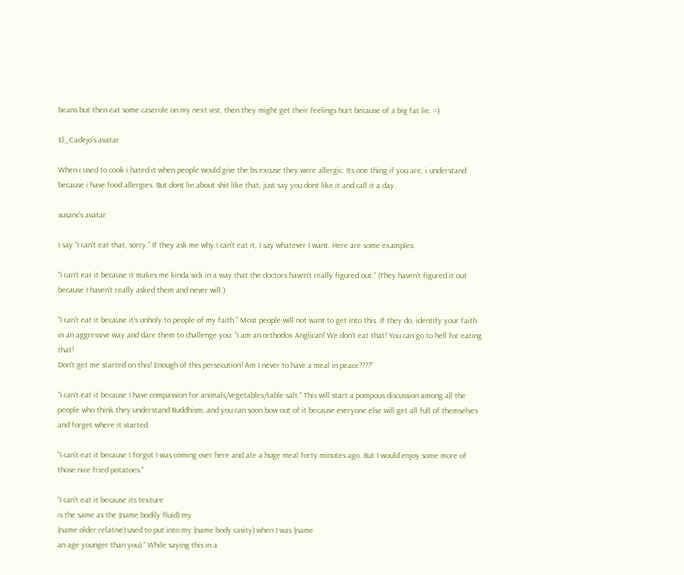beans but then eat some caserole on my next vist, then they might get their feelings hurt because of a big fat lie. =)

El_Cadejo's avatar

When i used to cook i hated it when people would give the bs excuse they were allergic. Its one thing if you are, i understand because i have food allergies. But dont lie about shit like that, just say you dont like it and call it a day.

susanc's avatar

I say “I can’t eat that, sorry.” If they ask me why I can’t eat it, I say whatever I want. Here are some examples:

“I can’t eat it because it makes me kinda sick in a way that the doctors haven’t really figured out.” (They haven’t figured it out because I haven’t really asked them and never will.)

“I can’t eat it because it’s unholy to people of my faith.” Most people will not want to get into this. If they do, identify your faith in an aggressive way and dare them to challenge you: “I am an orthodox Anglican! We don’t eat that! You can go to hell for eating that!
Don’t get me started on this! Enough of this persecution! Am I never to have a meal in peace????”

“I can’t eat it because I have compassion for animals/vegetables/table salt.” This will start a pompous discussion among all the people who think they understand Buddhism, and you can soon bow out of it because everyone else will get all full of themselves and forget where it started.

“I can’t eat it because I forgot I was coming over here and ate a huge meal forty minutes ago. But I would enjoy some more of those nice fried potatoes.”

“I can’t eat it because its texture
is the same as the (name bodily fluid) my
(name older relative) used to put into my (name body cavity) when I was (name
an age younger than you).” While saying this in a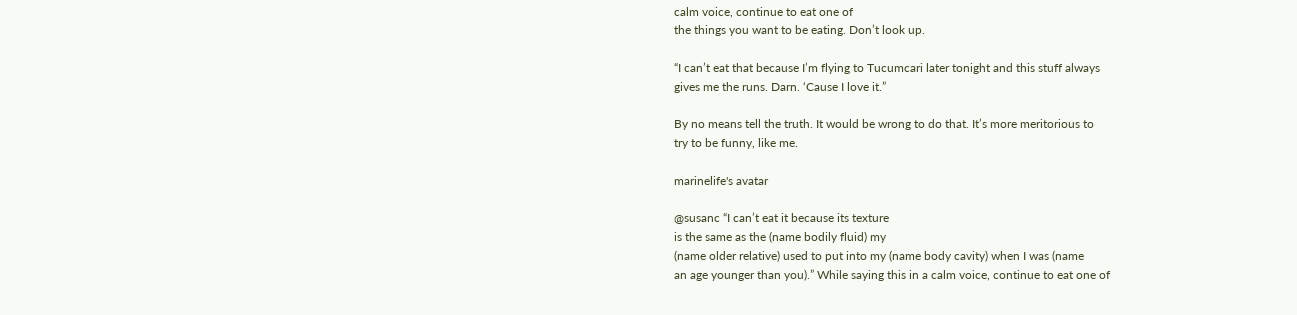calm voice, continue to eat one of
the things you want to be eating. Don’t look up.

“I can’t eat that because I’m flying to Tucumcari later tonight and this stuff always
gives me the runs. Darn. ‘Cause I love it.”

By no means tell the truth. It would be wrong to do that. It’s more meritorious to
try to be funny, like me.

marinelife's avatar

@susanc “I can’t eat it because its texture
is the same as the (name bodily fluid) my
(name older relative) used to put into my (name body cavity) when I was (name
an age younger than you).” While saying this in a calm voice, continue to eat one of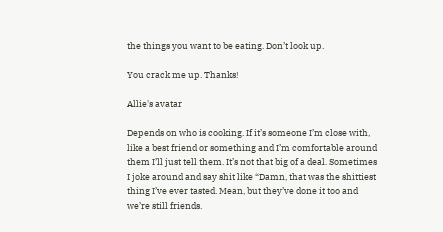the things you want to be eating. Don’t look up.

You crack me up. Thanks!

Allie's avatar

Depends on who is cooking. If it’s someone I’m close with, like a best friend or something and I’m comfortable around them I’ll just tell them. It’s not that big of a deal. Sometimes I joke around and say shit like “Damn, that was the shittiest thing I’ve ever tasted. Mean, but they’ve done it too and we’re still friends.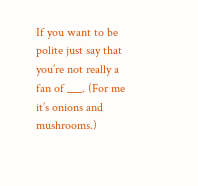If you want to be polite just say that you’re not really a fan of ___. (For me it’s onions and mushrooms.)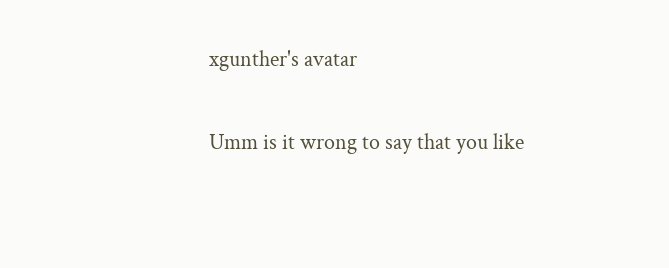xgunther's avatar

Umm is it wrong to say that you like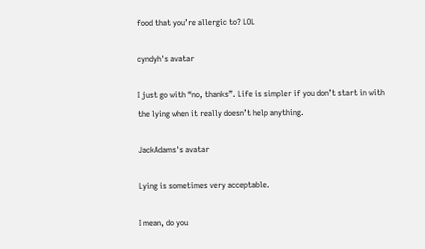food that you’re allergic to? LOL

cyndyh's avatar

I just go with “no, thanks”. Life is simpler if you don’t start in with the lying when it really doesn’t help anything.

JackAdams's avatar

Lying is sometimes very acceptable.

I mean, do you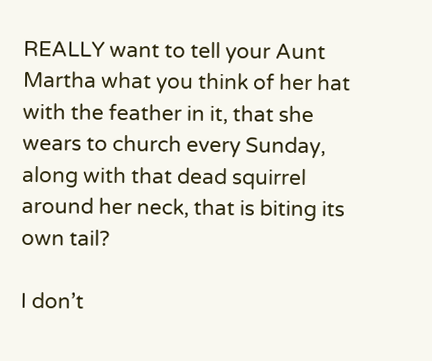REALLY want to tell your Aunt Martha what you think of her hat with the feather in it, that she wears to church every Sunday, along with that dead squirrel around her neck, that is biting its own tail?

I don’t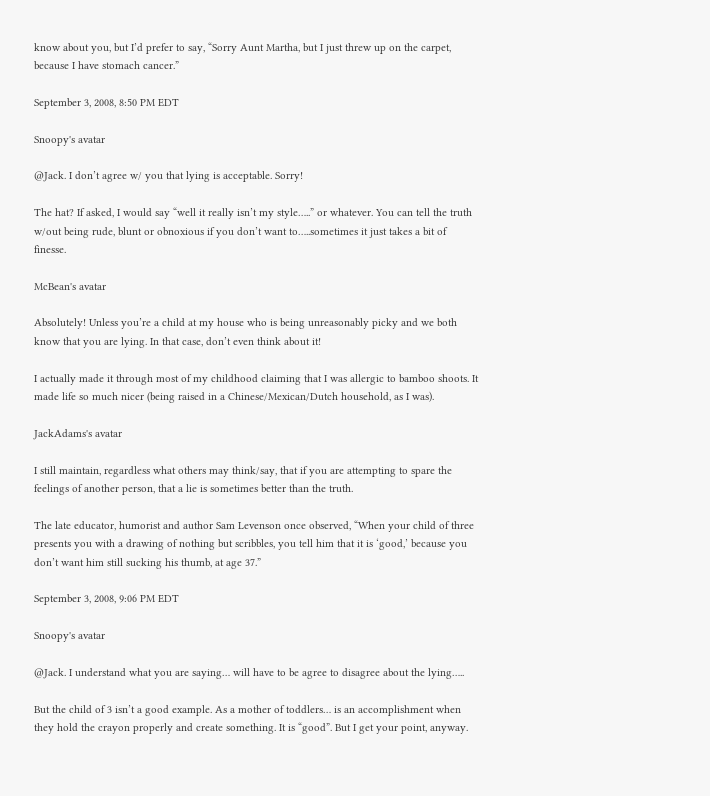know about you, but I’d prefer to say, “Sorry Aunt Martha, but I just threw up on the carpet, because I have stomach cancer.”

September 3, 2008, 8:50 PM EDT

Snoopy's avatar

@Jack. I don’t agree w/ you that lying is acceptable. Sorry!

The hat? If asked, I would say “well it really isn’t my style…..” or whatever. You can tell the truth w/out being rude, blunt or obnoxious if you don’t want to…..sometimes it just takes a bit of finesse.

McBean's avatar

Absolutely! Unless you’re a child at my house who is being unreasonably picky and we both know that you are lying. In that case, don’t even think about it!

I actually made it through most of my childhood claiming that I was allergic to bamboo shoots. It made life so much nicer (being raised in a Chinese/Mexican/Dutch household, as I was).

JackAdams's avatar

I still maintain, regardless what others may think/say, that if you are attempting to spare the feelings of another person, that a lie is sometimes better than the truth.

The late educator, humorist and author Sam Levenson once observed, “When your child of three presents you with a drawing of nothing but scribbles, you tell him that it is ‘good,’ because you don’t want him still sucking his thumb, at age 37.”

September 3, 2008, 9:06 PM EDT

Snoopy's avatar

@Jack. I understand what you are saying… will have to be agree to disagree about the lying…..

But the child of 3 isn’t a good example. As a mother of toddlers… is an accomplishment when they hold the crayon properly and create something. It is “good”. But I get your point, anyway.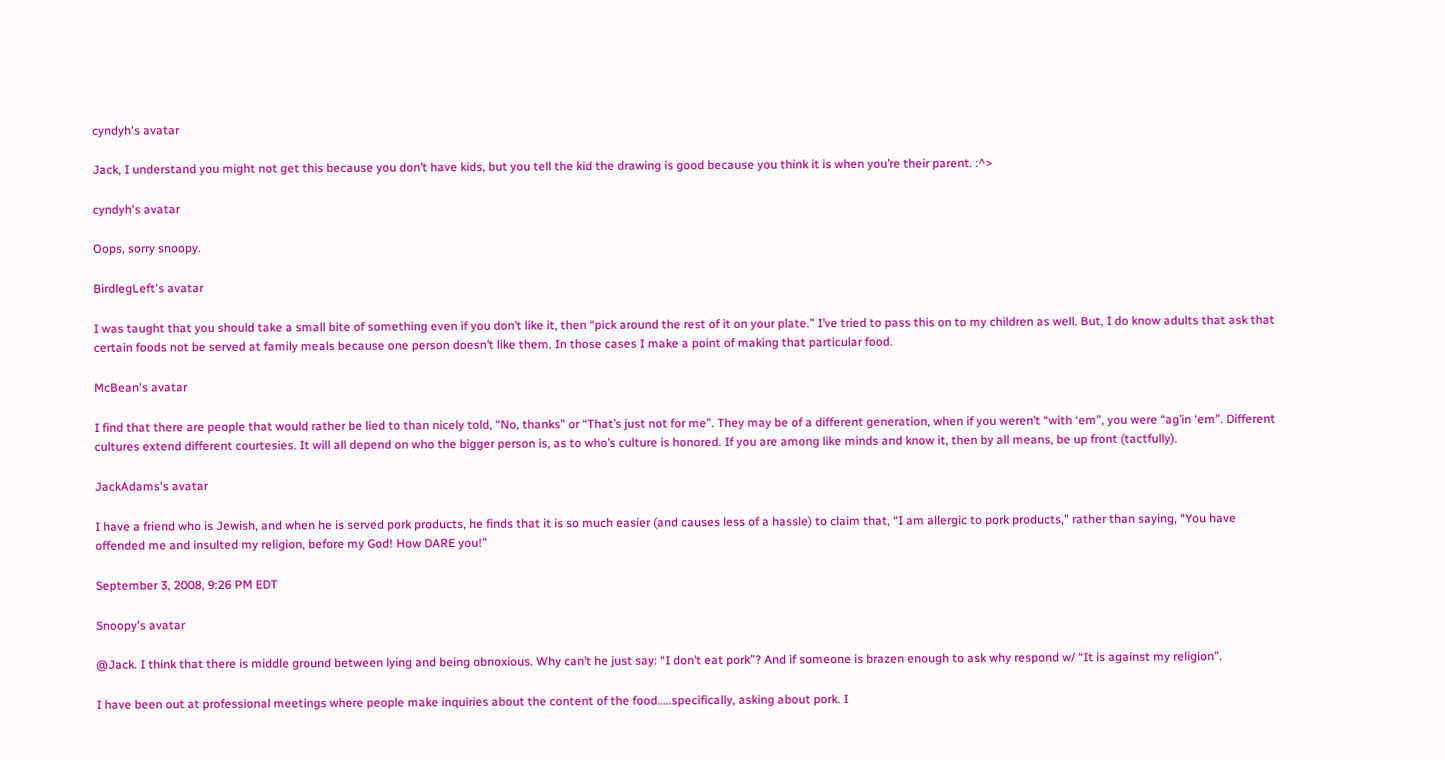cyndyh's avatar

Jack, I understand you might not get this because you don’t have kids, but you tell the kid the drawing is good because you think it is when you’re their parent. :^>

cyndyh's avatar

Oops, sorry snoopy.

BirdlegLeft's avatar

I was taught that you should take a small bite of something even if you don’t like it, then “pick around the rest of it on your plate.” I’ve tried to pass this on to my children as well. But, I do know adults that ask that certain foods not be served at family meals because one person doesn’t like them. In those cases I make a point of making that particular food.

McBean's avatar

I find that there are people that would rather be lied to than nicely told, “No, thanks” or “That’s just not for me”. They may be of a different generation, when if you weren’t “with ‘em”, you were “ag’in ‘em”. Different cultures extend different courtesies. It will all depend on who the bigger person is, as to who’s culture is honored. If you are among like minds and know it, then by all means, be up front (tactfully).

JackAdams's avatar

I have a friend who is Jewish, and when he is served pork products, he finds that it is so much easier (and causes less of a hassle) to claim that, “I am allergic to pork products,” rather than saying, “You have offended me and insulted my religion, before my God! How DARE you!”

September 3, 2008, 9:26 PM EDT

Snoopy's avatar

@Jack. I think that there is middle ground between lying and being obnoxious. Why can’t he just say: “I don’t eat pork”? And if someone is brazen enough to ask why respond w/ “It is against my religion”.

I have been out at professional meetings where people make inquiries about the content of the food…..specifically, asking about pork. I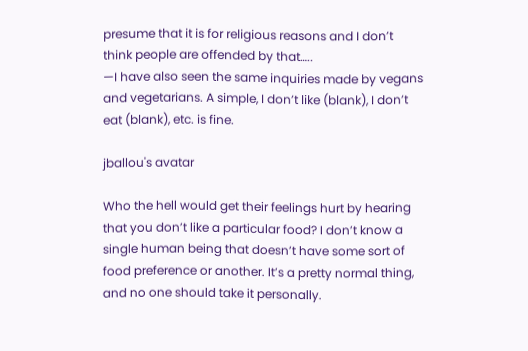presume that it is for religious reasons and I don’t think people are offended by that…..
—I have also seen the same inquiries made by vegans and vegetarians. A simple, I don’t like (blank), I don’t eat (blank), etc. is fine.

jballou's avatar

Who the hell would get their feelings hurt by hearing that you don’t like a particular food? I don’t know a single human being that doesn’t have some sort of food preference or another. It’s a pretty normal thing, and no one should take it personally.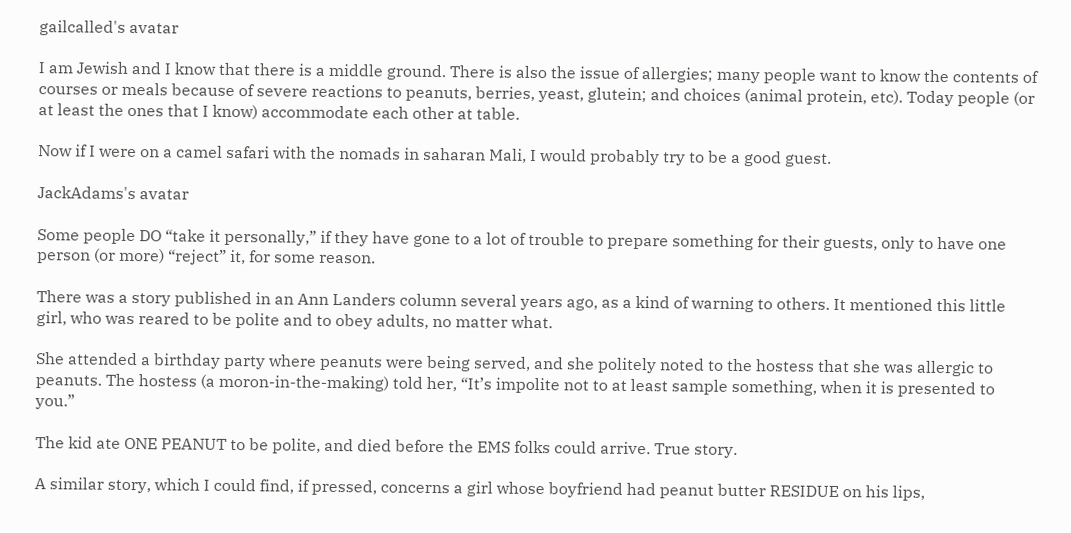gailcalled's avatar

I am Jewish and I know that there is a middle ground. There is also the issue of allergies; many people want to know the contents of courses or meals because of severe reactions to peanuts, berries, yeast, glutein; and choices (animal protein, etc). Today people (or at least the ones that I know) accommodate each other at table.

Now if I were on a camel safari with the nomads in saharan Mali, I would probably try to be a good guest.

JackAdams's avatar

Some people DO “take it personally,” if they have gone to a lot of trouble to prepare something for their guests, only to have one person (or more) “reject” it, for some reason.

There was a story published in an Ann Landers column several years ago, as a kind of warning to others. It mentioned this little girl, who was reared to be polite and to obey adults, no matter what.

She attended a birthday party where peanuts were being served, and she politely noted to the hostess that she was allergic to peanuts. The hostess (a moron-in-the-making) told her, “It’s impolite not to at least sample something, when it is presented to you.”

The kid ate ONE PEANUT to be polite, and died before the EMS folks could arrive. True story.

A similar story, which I could find, if pressed, concerns a girl whose boyfriend had peanut butter RESIDUE on his lips,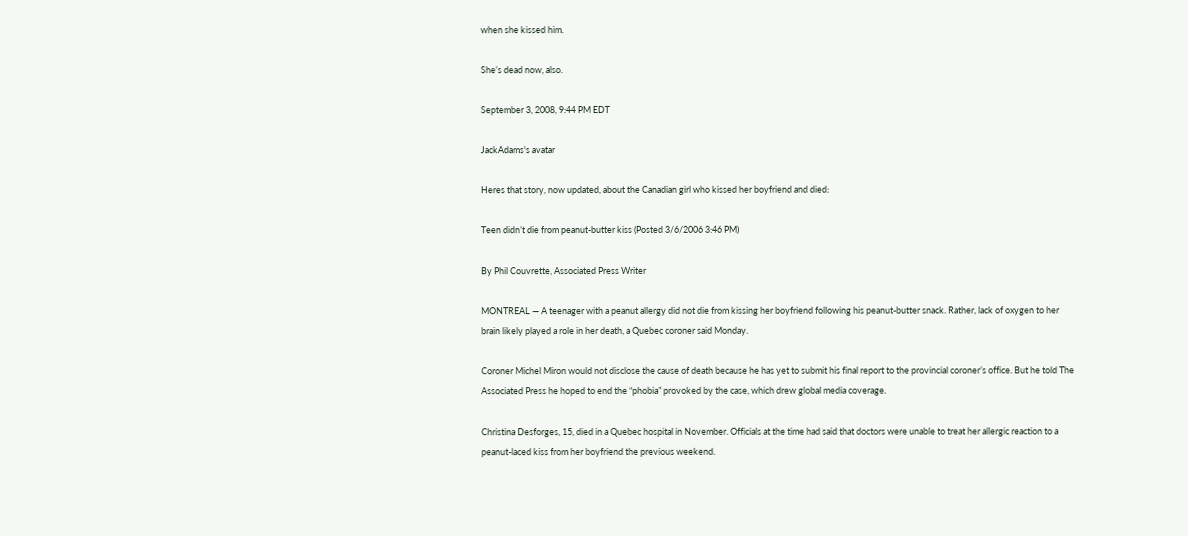when she kissed him.

She’s dead now, also.

September 3, 2008, 9:44 PM EDT

JackAdams's avatar

Heres that story, now updated, about the Canadian girl who kissed her boyfriend and died:

Teen didn’t die from peanut-butter kiss (Posted 3/6/2006 3:46 PM)

By Phil Couvrette, Associated Press Writer

MONTREAL — A teenager with a peanut allergy did not die from kissing her boyfriend following his peanut-butter snack. Rather, lack of oxygen to her brain likely played a role in her death, a Quebec coroner said Monday.

Coroner Michel Miron would not disclose the cause of death because he has yet to submit his final report to the provincial coroner’s office. But he told The Associated Press he hoped to end the “phobia” provoked by the case, which drew global media coverage.

Christina Desforges, 15, died in a Quebec hospital in November. Officials at the time had said that doctors were unable to treat her allergic reaction to a peanut-laced kiss from her boyfriend the previous weekend.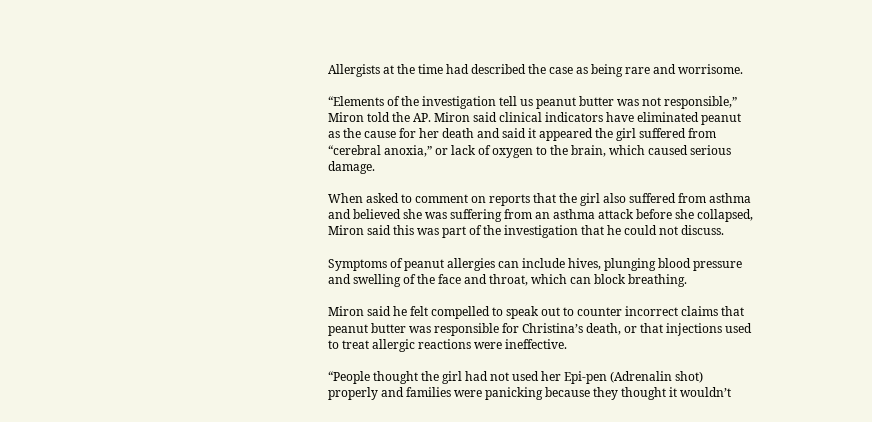Allergists at the time had described the case as being rare and worrisome.

“Elements of the investigation tell us peanut butter was not responsible,” Miron told the AP. Miron said clinical indicators have eliminated peanut as the cause for her death and said it appeared the girl suffered from “cerebral anoxia,” or lack of oxygen to the brain, which caused serious damage.

When asked to comment on reports that the girl also suffered from asthma and believed she was suffering from an asthma attack before she collapsed, Miron said this was part of the investigation that he could not discuss.

Symptoms of peanut allergies can include hives, plunging blood pressure and swelling of the face and throat, which can block breathing.

Miron said he felt compelled to speak out to counter incorrect claims that peanut butter was responsible for Christina’s death, or that injections used to treat allergic reactions were ineffective.

“People thought the girl had not used her Epi-pen (Adrenalin shot) properly and families were panicking because they thought it wouldn’t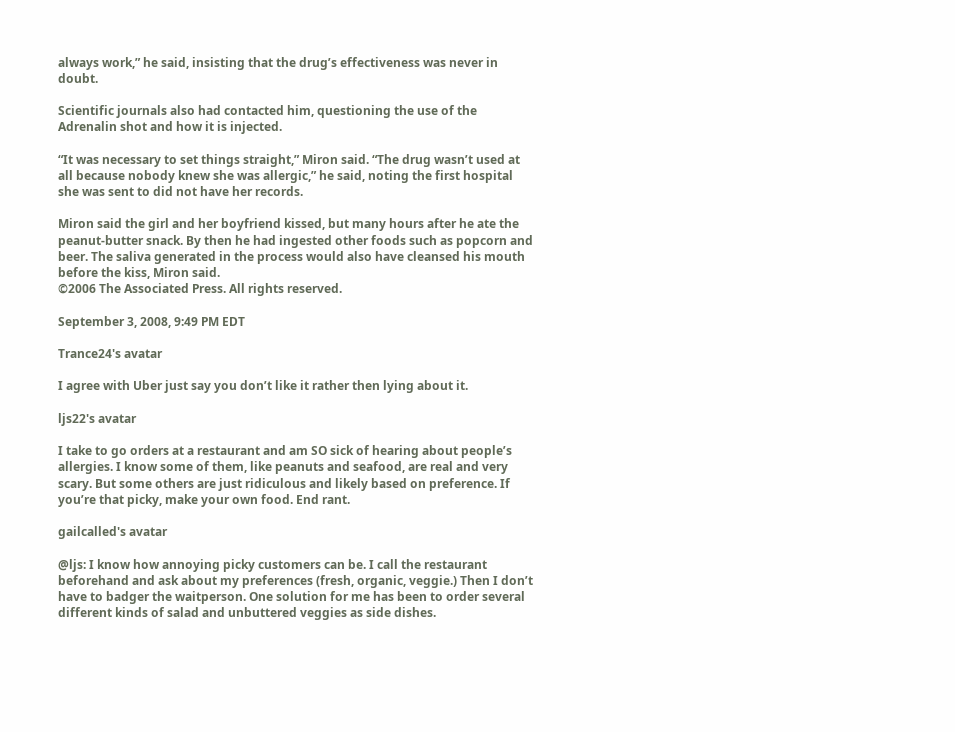always work,” he said, insisting that the drug’s effectiveness was never in doubt.

Scientific journals also had contacted him, questioning the use of the Adrenalin shot and how it is injected.

“It was necessary to set things straight,” Miron said. “The drug wasn’t used at all because nobody knew she was allergic,” he said, noting the first hospital she was sent to did not have her records.

Miron said the girl and her boyfriend kissed, but many hours after he ate the peanut-butter snack. By then he had ingested other foods such as popcorn and beer. The saliva generated in the process would also have cleansed his mouth before the kiss, Miron said.
©2006 The Associated Press. All rights reserved.

September 3, 2008, 9:49 PM EDT

Trance24's avatar

I agree with Uber just say you don’t like it rather then lying about it.

ljs22's avatar

I take to go orders at a restaurant and am SO sick of hearing about people’s allergies. I know some of them, like peanuts and seafood, are real and very scary. But some others are just ridiculous and likely based on preference. If you’re that picky, make your own food. End rant.

gailcalled's avatar

@ljs: I know how annoying picky customers can be. I call the restaurant beforehand and ask about my preferences (fresh, organic, veggie.) Then I don’t have to badger the waitperson. One solution for me has been to order several different kinds of salad and unbuttered veggies as side dishes.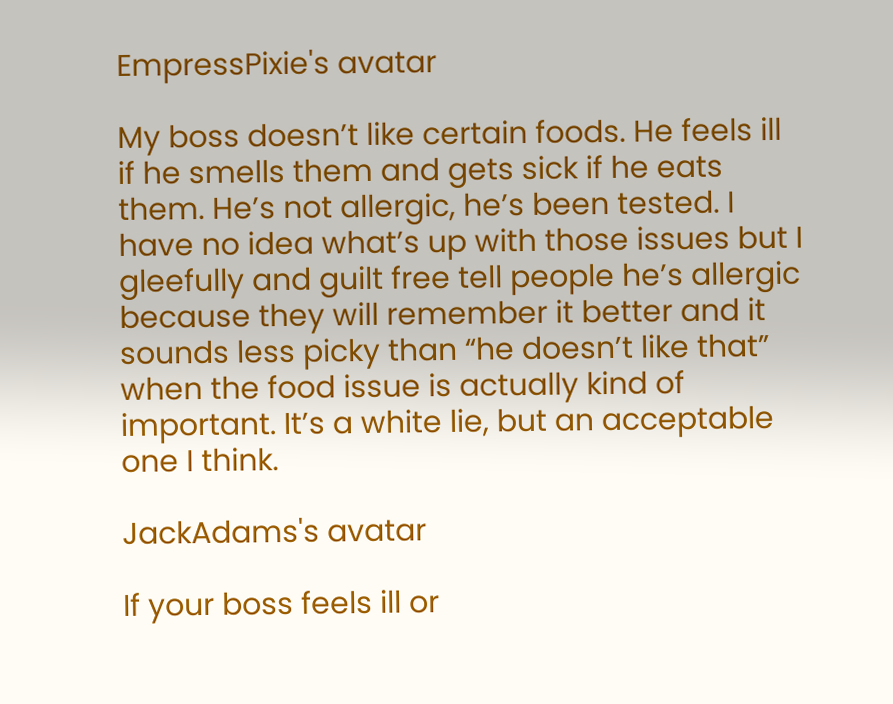EmpressPixie's avatar

My boss doesn’t like certain foods. He feels ill if he smells them and gets sick if he eats them. He’s not allergic, he’s been tested. I have no idea what’s up with those issues but I gleefully and guilt free tell people he’s allergic because they will remember it better and it sounds less picky than “he doesn’t like that” when the food issue is actually kind of important. It’s a white lie, but an acceptable one I think.

JackAdams's avatar

If your boss feels ill or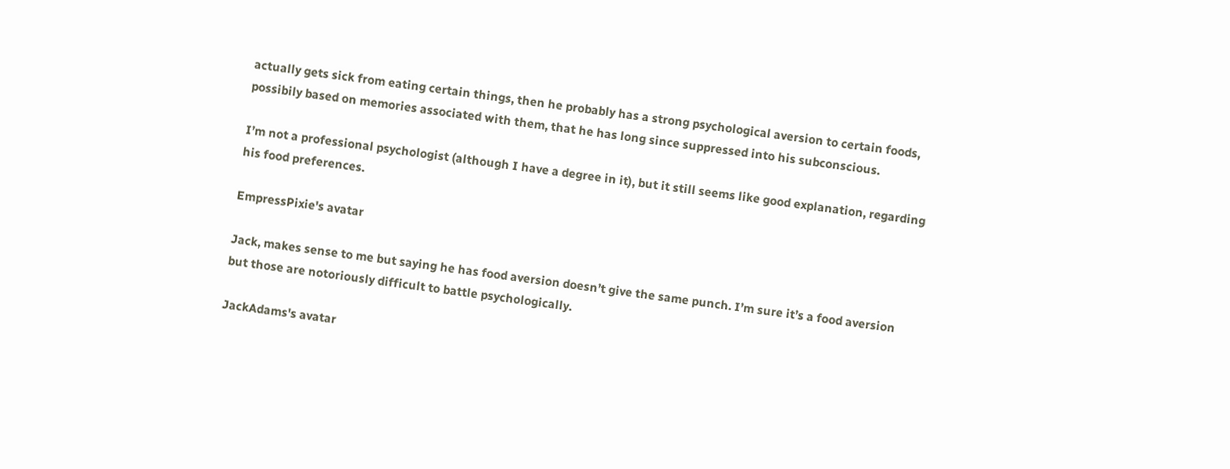actually gets sick from eating certain things, then he probably has a strong psychological aversion to certain foods, possibily based on memories associated with them, that he has long since suppressed into his subconscious.

I’m not a professional psychologist (although I have a degree in it), but it still seems like good explanation, regarding his food preferences.

EmpressPixie's avatar

Jack, makes sense to me but saying he has food aversion doesn’t give the same punch. I’m sure it’s a food aversion but those are notoriously difficult to battle psychologically.

JackAdams's avatar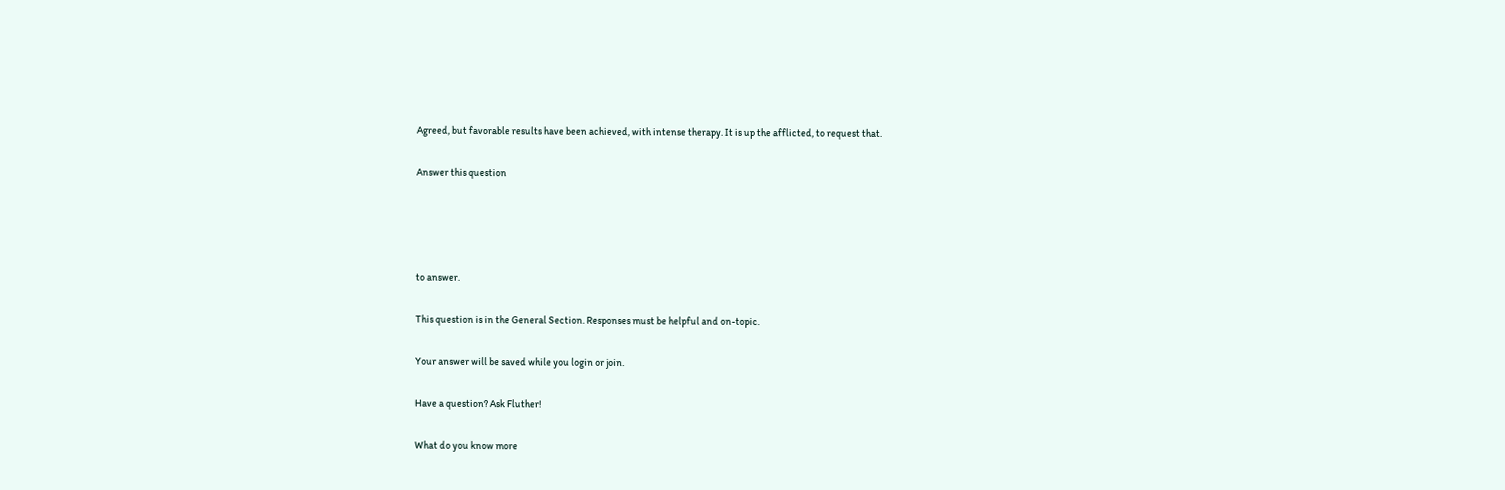Agreed, but favorable results have been achieved, with intense therapy. It is up the afflicted, to request that.

Answer this question




to answer.

This question is in the General Section. Responses must be helpful and on-topic.

Your answer will be saved while you login or join.

Have a question? Ask Fluther!

What do you know more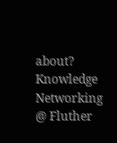about?
Knowledge Networking @ Fluther